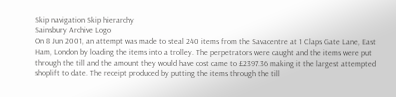Skip navigation Skip hierarchy
Sainsbury Archive Logo
On 8 Jun 2001, an attempt was made to steal 240 items from the Savacentre at 1 Claps Gate Lane, East Ham, London by loading the items into a trolley. The perpetrators were caught and the items were put through the till and the amount they would have cost came to £2397.36 making it the largest attempted shoplift to date. The receipt produced by putting the items through the till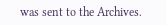was sent to the Archives.